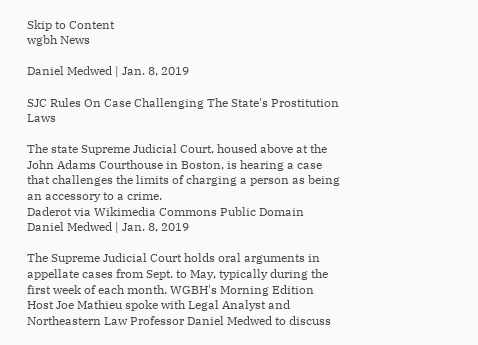Skip to Content
wgbh News

Daniel Medwed | Jan. 8, 2019

SJC Rules On Case Challenging The State's Prostitution Laws

The state Supreme Judicial Court, housed above at the John Adams Courthouse in Boston, is hearing a case that challenges the limits of charging a person as being an accessory to a crime.
Daderot via Wikimedia Commons Public Domain
Daniel Medwed | Jan. 8, 2019

The Supreme Judicial Court holds oral arguments in appellate cases from Sept. to May, typically during the first week of each month. WGBH's Morning Edition Host Joe Mathieu spoke with Legal Analyst and Northeastern Law Professor Daniel Medwed to discuss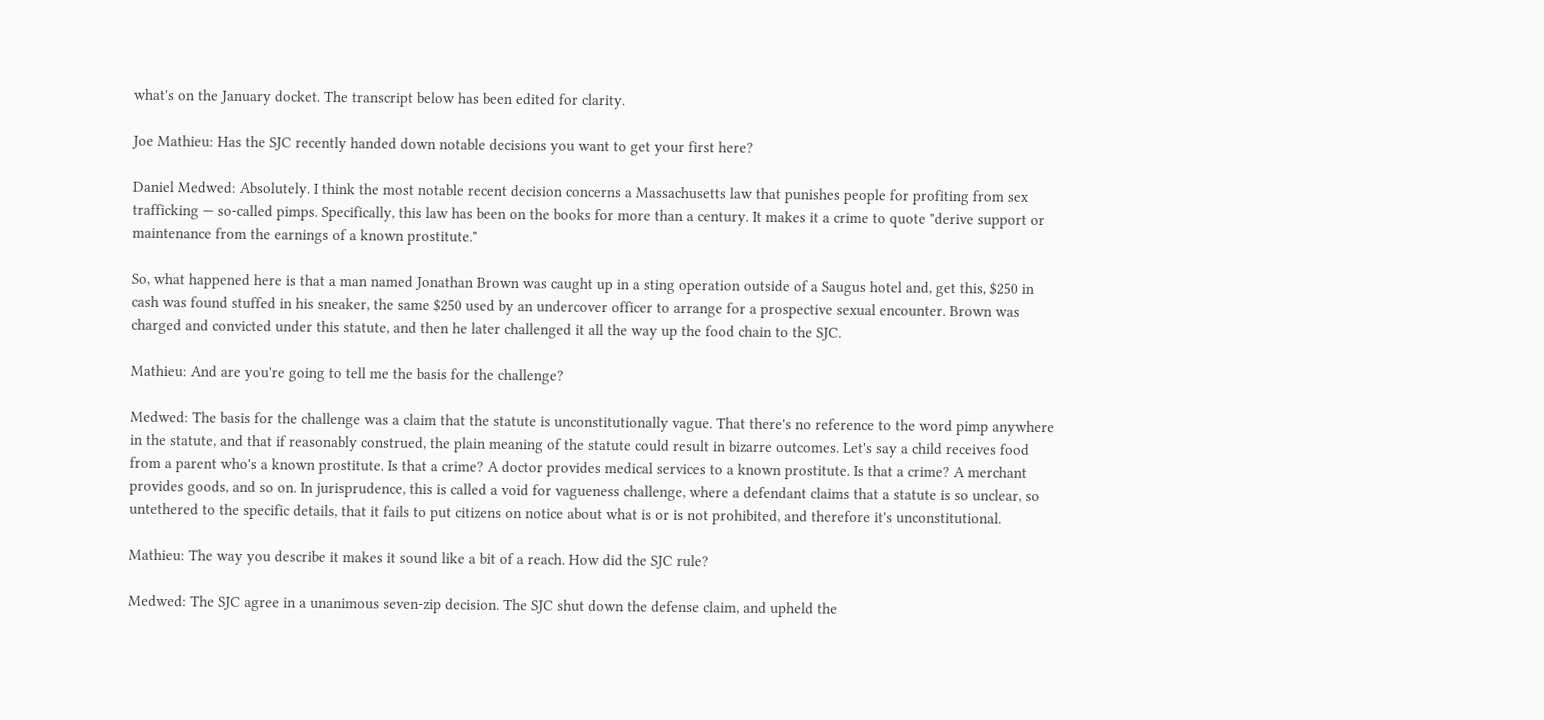what's on the January docket. The transcript below has been edited for clarity.

Joe Mathieu: Has the SJC recently handed down notable decisions you want to get your first here?

Daniel Medwed: Absolutely. I think the most notable recent decision concerns a Massachusetts law that punishes people for profiting from sex trafficking — so-called pimps. Specifically, this law has been on the books for more than a century. It makes it a crime to quote "derive support or maintenance from the earnings of a known prostitute."

So, what happened here is that a man named Jonathan Brown was caught up in a sting operation outside of a Saugus hotel and, get this, $250 in cash was found stuffed in his sneaker, the same $250 used by an undercover officer to arrange for a prospective sexual encounter. Brown was charged and convicted under this statute, and then he later challenged it all the way up the food chain to the SJC.

Mathieu: And are you're going to tell me the basis for the challenge?

Medwed: The basis for the challenge was a claim that the statute is unconstitutionally vague. That there's no reference to the word pimp anywhere in the statute, and that if reasonably construed, the plain meaning of the statute could result in bizarre outcomes. Let's say a child receives food from a parent who's a known prostitute. Is that a crime? A doctor provides medical services to a known prostitute. Is that a crime? A merchant provides goods, and so on. In jurisprudence, this is called a void for vagueness challenge, where a defendant claims that a statute is so unclear, so untethered to the specific details, that it fails to put citizens on notice about what is or is not prohibited, and therefore it's unconstitutional.

Mathieu: The way you describe it makes it sound like a bit of a reach. How did the SJC rule?

Medwed: The SJC agree in a unanimous seven-zip decision. The SJC shut down the defense claim, and upheld the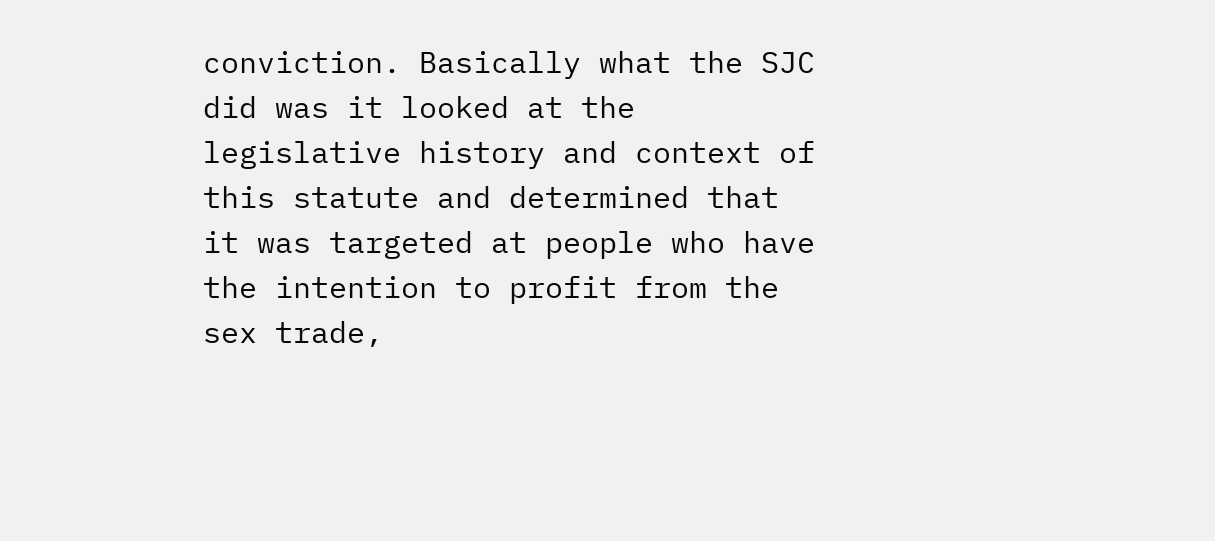conviction. Basically what the SJC did was it looked at the legislative history and context of this statute and determined that it was targeted at people who have the intention to profit from the sex trade,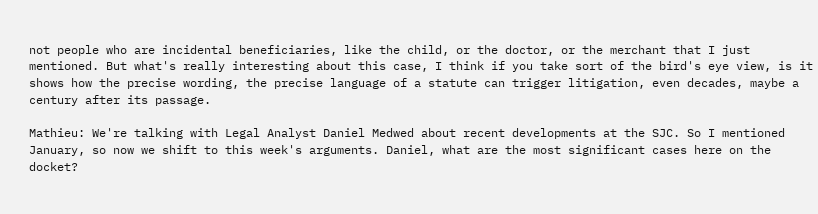not people who are incidental beneficiaries, like the child, or the doctor, or the merchant that I just mentioned. But what's really interesting about this case, I think if you take sort of the bird's eye view, is it shows how the precise wording, the precise language of a statute can trigger litigation, even decades, maybe a century after its passage.

Mathieu: We're talking with Legal Analyst Daniel Medwed about recent developments at the SJC. So I mentioned January, so now we shift to this week's arguments. Daniel, what are the most significant cases here on the docket?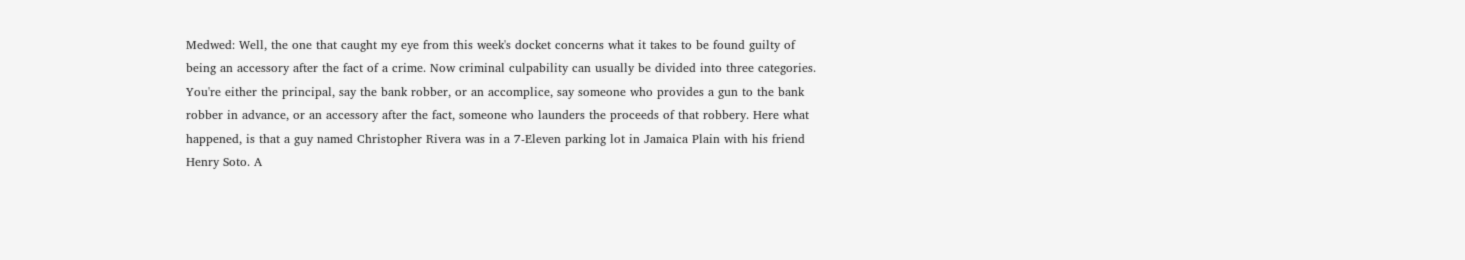Medwed: Well, the one that caught my eye from this week's docket concerns what it takes to be found guilty of being an accessory after the fact of a crime. Now criminal culpability can usually be divided into three categories. You're either the principal, say the bank robber, or an accomplice, say someone who provides a gun to the bank robber in advance, or an accessory after the fact, someone who launders the proceeds of that robbery. Here what happened, is that a guy named Christopher Rivera was in a 7-Eleven parking lot in Jamaica Plain with his friend Henry Soto. A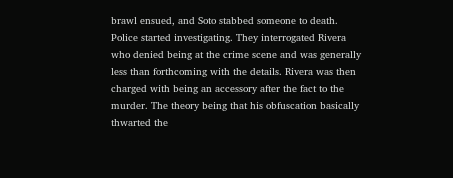brawl ensued, and Soto stabbed someone to death. Police started investigating. They interrogated Rivera who denied being at the crime scene and was generally less than forthcoming with the details. Rivera was then charged with being an accessory after the fact to the murder. The theory being that his obfuscation basically thwarted the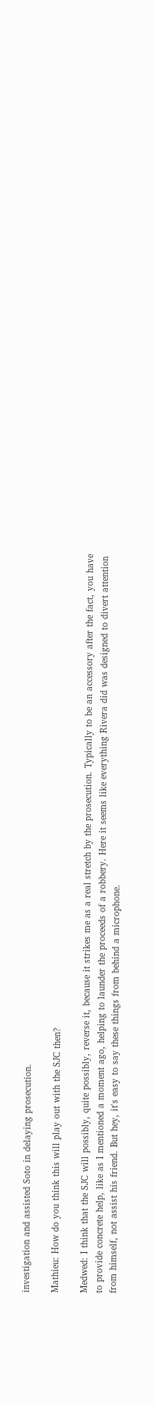investigation and assisted Soto in delaying prosecution.

Mathieu: How do you think this will play out with the SJC then?

Medwed: I think that the SJC will possibly, quite possibly, reverse it, because it strikes me as a real stretch by the prosecution. Typically to be an accessory after the fact, you have to provide concrete help, like as I mentioned a moment ago, helping to launder the proceeds of a robbery. Here it seems like everything Rivera did was designed to divert attention from himself, not assist his friend. But hey, it's easy to say these things from behind a microphone.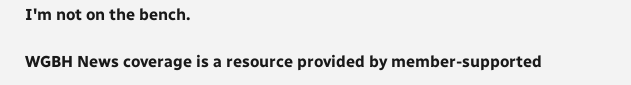I'm not on the bench.

WGBH News coverage is a resource provided by member-supported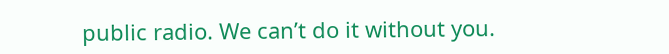public radio. We can’t do it without you.